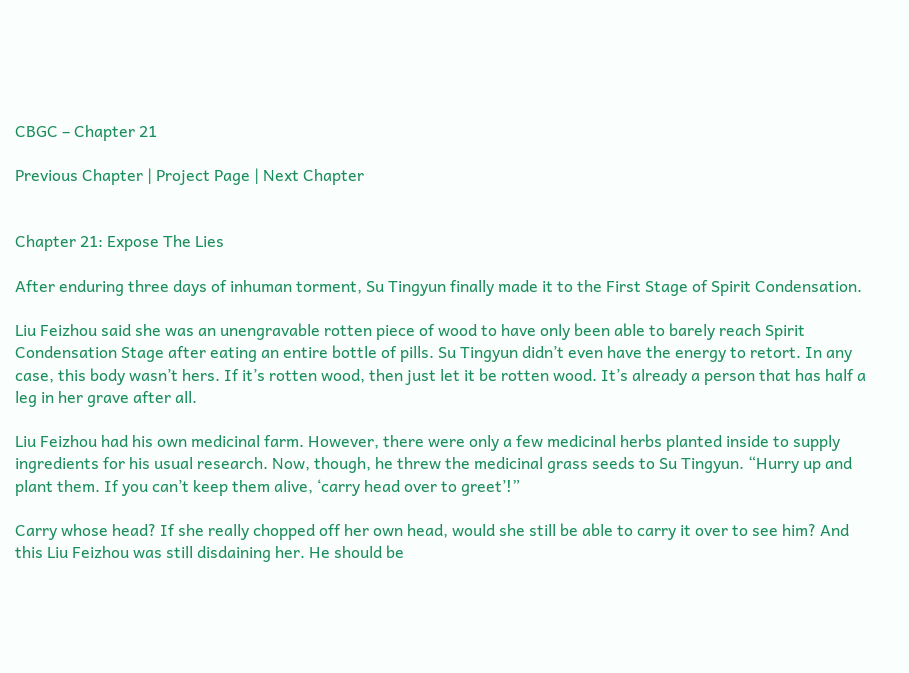CBGC – Chapter 21

Previous Chapter | Project Page | Next Chapter


Chapter 21: Expose The Lies

After enduring three days of inhuman torment, Su Tingyun finally made it to the First Stage of Spirit Condensation.

Liu Feizhou said she was an unengravable rotten piece of wood to have only been able to barely reach Spirit Condensation Stage after eating an entire bottle of pills. Su Tingyun didn’t even have the energy to retort. In any case, this body wasn’t hers. If it’s rotten wood, then just let it be rotten wood. It’s already a person that has half a leg in her grave after all.

Liu Feizhou had his own medicinal farm. However, there were only a few medicinal herbs planted inside to supply ingredients for his usual research. Now, though, he threw the medicinal grass seeds to Su Tingyun. “Hurry up and plant them. If you can’t keep them alive, ‘carry head over to greet’!”

Carry whose head? If she really chopped off her own head, would she still be able to carry it over to see him? And this Liu Feizhou was still disdaining her. He should be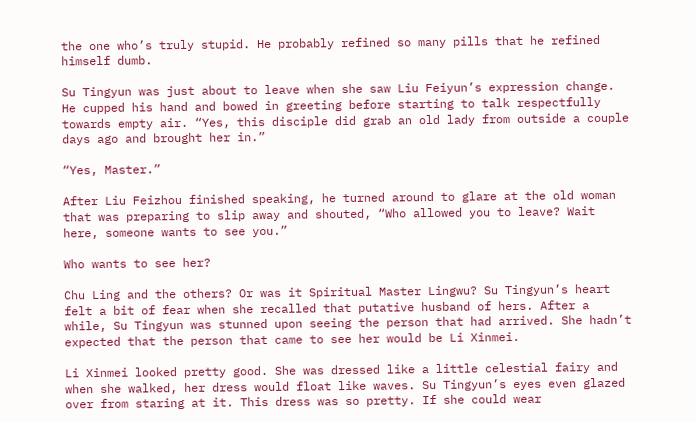the one who’s truly stupid. He probably refined so many pills that he refined himself dumb.

Su Tingyun was just about to leave when she saw Liu Feiyun’s expression change. He cupped his hand and bowed in greeting before starting to talk respectfully towards empty air. “Yes, this disciple did grab an old lady from outside a couple days ago and brought her in.”

“Yes, Master.”

After Liu Feizhou finished speaking, he turned around to glare at the old woman that was preparing to slip away and shouted, “Who allowed you to leave? Wait here, someone wants to see you.”

Who wants to see her?

Chu Ling and the others? Or was it Spiritual Master Lingwu? Su Tingyun’s heart felt a bit of fear when she recalled that putative husband of hers. After a while, Su Tingyun was stunned upon seeing the person that had arrived. She hadn’t expected that the person that came to see her would be Li Xinmei.

Li Xinmei looked pretty good. She was dressed like a little celestial fairy and when she walked, her dress would float like waves. Su Tingyun’s eyes even glazed over from staring at it. This dress was so pretty. If she could wear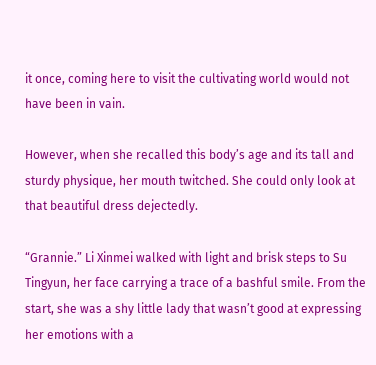it once, coming here to visit the cultivating world would not have been in vain.

However, when she recalled this body’s age and its tall and sturdy physique, her mouth twitched. She could only look at that beautiful dress dejectedly.

“Grannie.” Li Xinmei walked with light and brisk steps to Su Tingyun, her face carrying a trace of a bashful smile. From the start, she was a shy little lady that wasn’t good at expressing her emotions with a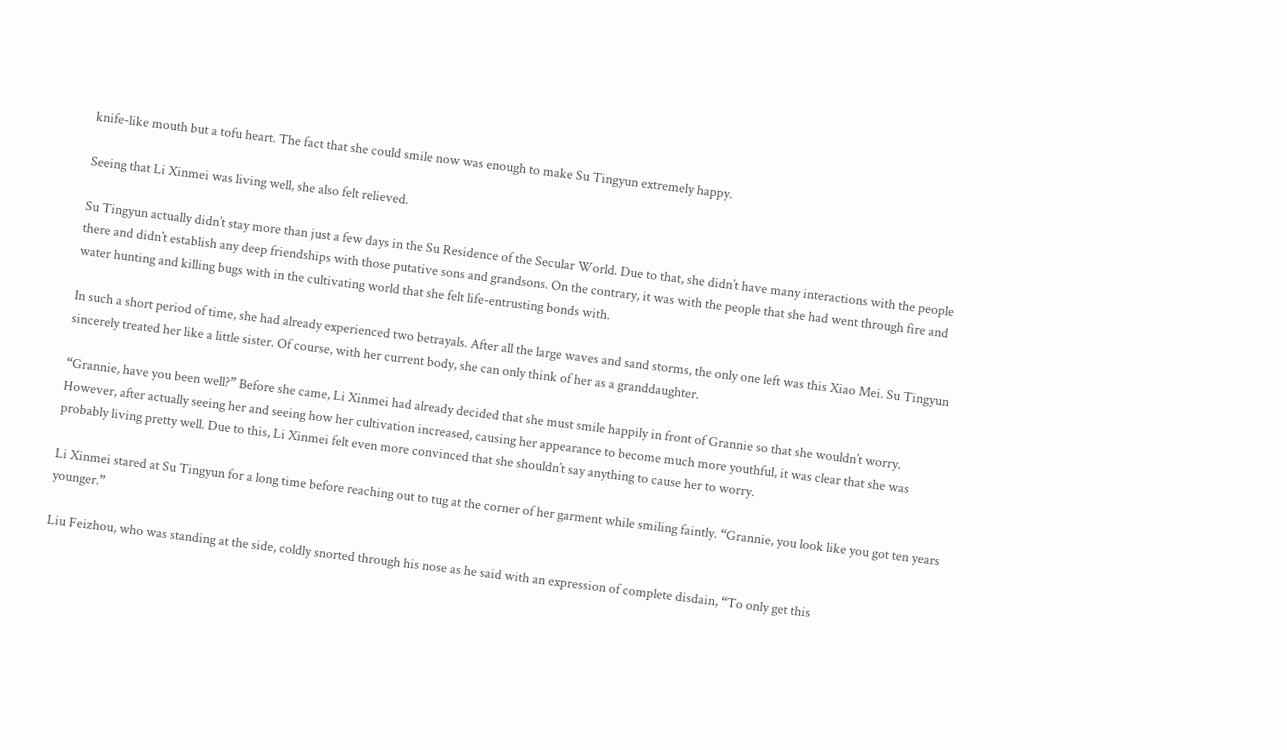knife-like mouth but a tofu heart. The fact that she could smile now was enough to make Su Tingyun extremely happy.

Seeing that Li Xinmei was living well, she also felt relieved.

Su Tingyun actually didn’t stay more than just a few days in the Su Residence of the Secular World. Due to that, she didn’t have many interactions with the people there and didn’t establish any deep friendships with those putative sons and grandsons. On the contrary, it was with the people that she had went through fire and water hunting and killing bugs with in the cultivating world that she felt life-entrusting bonds with.

In such a short period of time, she had already experienced two betrayals. After all the large waves and sand storms, the only one left was this Xiao Mei. Su Tingyun sincerely treated her like a little sister. Of course, with her current body, she can only think of her as a granddaughter.

“Grannie, have you been well?” Before she came, Li Xinmei had already decided that she must smile happily in front of Grannie so that she wouldn’t worry. However, after actually seeing her and seeing how her cultivation increased, causing her appearance to become much more youthful, it was clear that she was probably living pretty well. Due to this, Li Xinmei felt even more convinced that she shouldn’t say anything to cause her to worry.

Li Xinmei stared at Su Tingyun for a long time before reaching out to tug at the corner of her garment while smiling faintly. “Grannie, you look like you got ten years younger.”

Liu Feizhou, who was standing at the side, coldly snorted through his nose as he said with an expression of complete disdain, “To only get this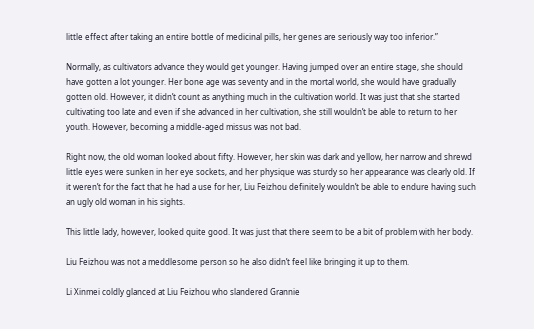little effect after taking an entire bottle of medicinal pills, her genes are seriously way too inferior.”

Normally, as cultivators advance they would get younger. Having jumped over an entire stage, she should have gotten a lot younger. Her bone age was seventy and in the mortal world, she would have gradually gotten old. However, it didn’t count as anything much in the cultivation world. It was just that she started cultivating too late and even if she advanced in her cultivation, she still wouldn’t be able to return to her youth. However, becoming a middle-aged missus was not bad.

Right now, the old woman looked about fifty. However, her skin was dark and yellow, her narrow and shrewd little eyes were sunken in her eye sockets, and her physique was sturdy so her appearance was clearly old. If it weren’t for the fact that he had a use for her, Liu Feizhou definitely wouldn’t be able to endure having such an ugly old woman in his sights.

This little lady, however, looked quite good. It was just that there seem to be a bit of problem with her body.

Liu Feizhou was not a meddlesome person so he also didn’t feel like bringing it up to them.

Li Xinmei coldly glanced at Liu Feizhou who slandered Grannie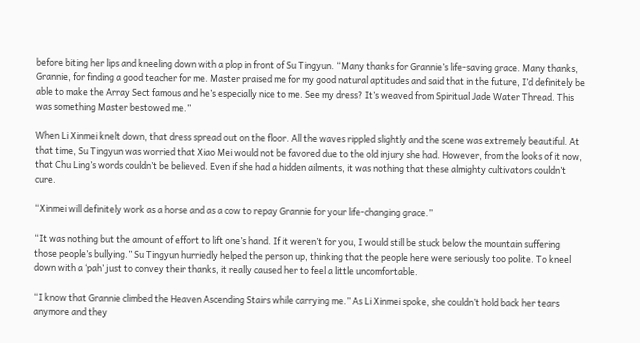before biting her lips and kneeling down with a plop in front of Su Tingyun. “Many thanks for Grannie’s life-saving grace. Many thanks, Grannie, for finding a good teacher for me. Master praised me for my good natural aptitudes and said that in the future, I’d definitely be able to make the Array Sect famous and he’s especially nice to me. See my dress? It’s weaved from Spiritual Jade Water Thread. This was something Master bestowed me.”

When Li Xinmei knelt down, that dress spread out on the floor. All the waves rippled slightly and the scene was extremely beautiful. At that time, Su Tingyun was worried that Xiao Mei would not be favored due to the old injury she had. However, from the looks of it now, that Chu Ling’s words couldn’t be believed. Even if she had a hidden ailments, it was nothing that these almighty cultivators couldn’t cure.

“Xinmei will definitely work as a horse and as a cow to repay Grannie for your life-changing grace.”

“It was nothing but the amount of effort to lift one’s hand. If it weren’t for you, I would still be stuck below the mountain suffering those people’s bullying.” Su Tingyun hurriedly helped the person up, thinking that the people here were seriously too polite. To kneel down with a ‘pah’ just to convey their thanks, it really caused her to feel a little uncomfortable.

“I know that Grannie climbed the Heaven Ascending Stairs while carrying me.” As Li Xinmei spoke, she couldn’t hold back her tears anymore and they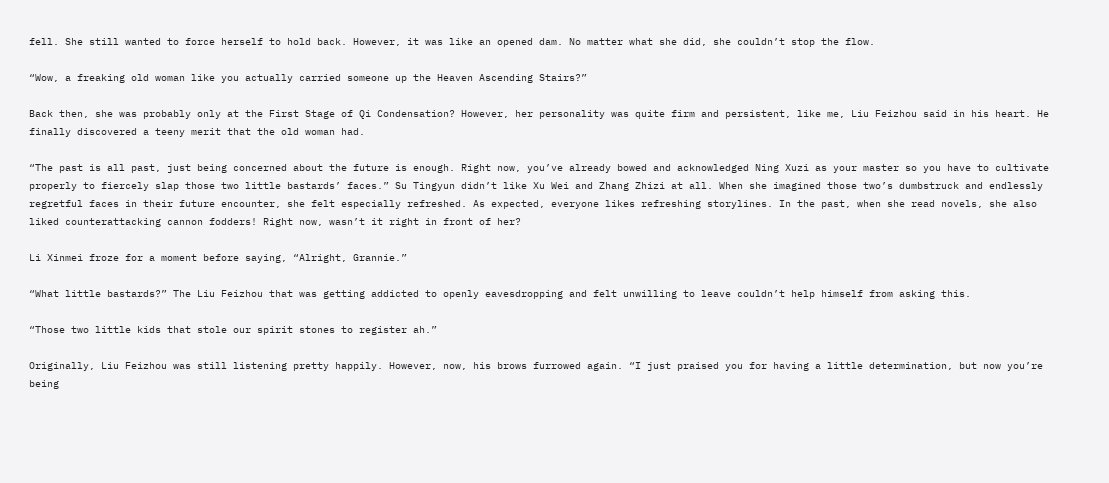fell. She still wanted to force herself to hold back. However, it was like an opened dam. No matter what she did, she couldn’t stop the flow.

“Wow, a freaking old woman like you actually carried someone up the Heaven Ascending Stairs?”

Back then, she was probably only at the First Stage of Qi Condensation? However, her personality was quite firm and persistent, like me, Liu Feizhou said in his heart. He finally discovered a teeny merit that the old woman had.

“The past is all past, just being concerned about the future is enough. Right now, you’ve already bowed and acknowledged Ning Xuzi as your master so you have to cultivate properly to fiercely slap those two little bastards’ faces.” Su Tingyun didn’t like Xu Wei and Zhang Zhizi at all. When she imagined those two’s dumbstruck and endlessly regretful faces in their future encounter, she felt especially refreshed. As expected, everyone likes refreshing storylines. In the past, when she read novels, she also liked counterattacking cannon fodders! Right now, wasn’t it right in front of her?

Li Xinmei froze for a moment before saying, “Alright, Grannie.”

“What little bastards?” The Liu Feizhou that was getting addicted to openly eavesdropping and felt unwilling to leave couldn’t help himself from asking this.

“Those two little kids that stole our spirit stones to register ah.”

Originally, Liu Feizhou was still listening pretty happily. However, now, his brows furrowed again. “I just praised you for having a little determination, but now you’re being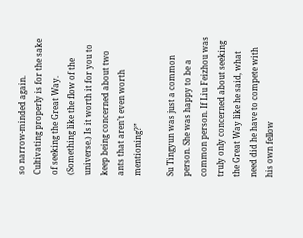so narrow-minded again. Cultivating properly is for the sake of seeking the Great Way. (Something like the flow of the universe.) Is it worth it for you to keep being concerned about two ants that aren’t even worth mentioning?”

Su Tingyun was just a common person. She was happy to be a common person. If Liu Feizhou was truly only concerned about seeking the Great Way like he said, what need did he have to compete with his own fellow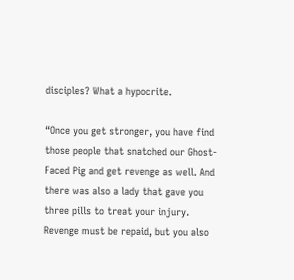disciples? What a hypocrite.

“Once you get stronger, you have find those people that snatched our Ghost-Faced Pig and get revenge as well. And there was also a lady that gave you three pills to treat your injury. Revenge must be repaid, but you also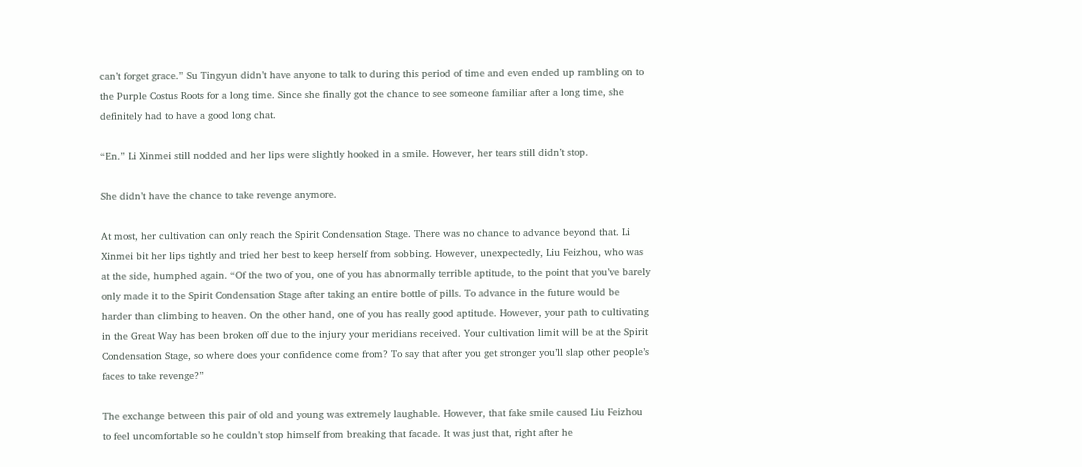can’t forget grace.” Su Tingyun didn’t have anyone to talk to during this period of time and even ended up rambling on to the Purple Costus Roots for a long time. Since she finally got the chance to see someone familiar after a long time, she definitely had to have a good long chat.

“En.” Li Xinmei still nodded and her lips were slightly hooked in a smile. However, her tears still didn’t stop.

She didn’t have the chance to take revenge anymore.

At most, her cultivation can only reach the Spirit Condensation Stage. There was no chance to advance beyond that. Li Xinmei bit her lips tightly and tried her best to keep herself from sobbing. However, unexpectedly, Liu Feizhou, who was at the side, humphed again. “Of the two of you, one of you has abnormally terrible aptitude, to the point that you’ve barely only made it to the Spirit Condensation Stage after taking an entire bottle of pills. To advance in the future would be harder than climbing to heaven. On the other hand, one of you has really good aptitude. However, your path to cultivating in the Great Way has been broken off due to the injury your meridians received. Your cultivation limit will be at the Spirit Condensation Stage, so where does your confidence come from? To say that after you get stronger you’ll slap other people’s faces to take revenge?”

The exchange between this pair of old and young was extremely laughable. However, that fake smile caused Liu Feizhou to feel uncomfortable so he couldn’t stop himself from breaking that facade. It was just that, right after he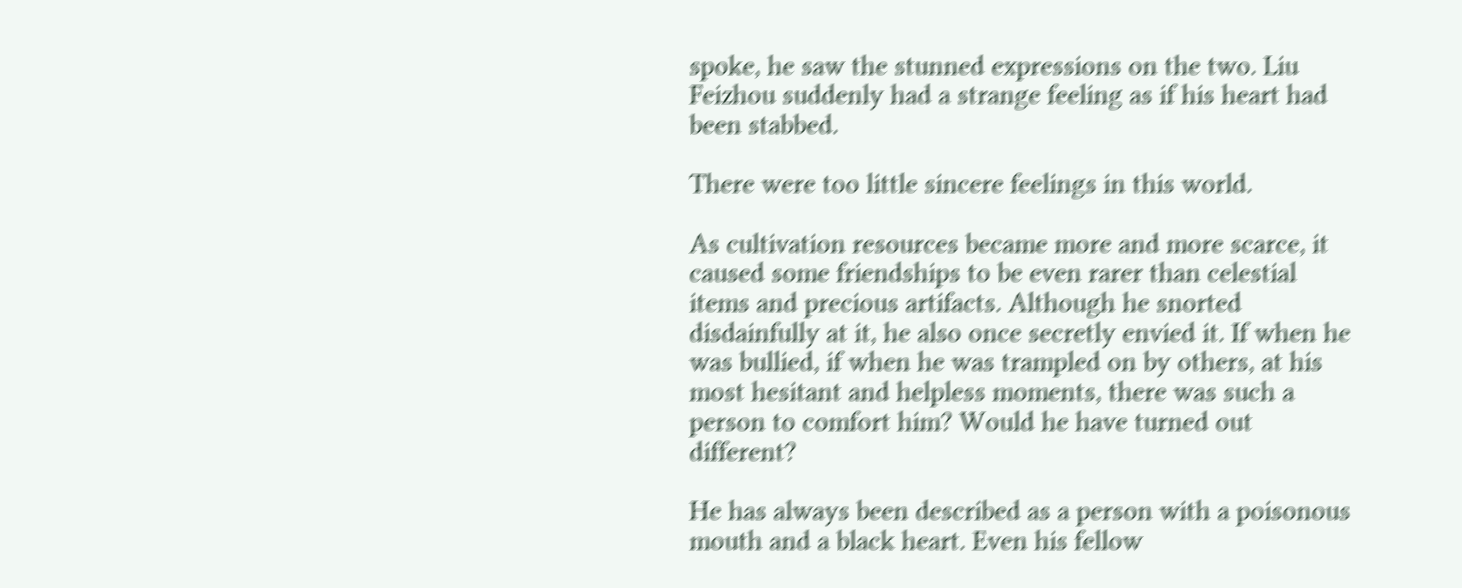spoke, he saw the stunned expressions on the two. Liu Feizhou suddenly had a strange feeling as if his heart had been stabbed.

There were too little sincere feelings in this world.

As cultivation resources became more and more scarce, it caused some friendships to be even rarer than celestial items and precious artifacts. Although he snorted disdainfully at it, he also once secretly envied it. If when he was bullied, if when he was trampled on by others, at his most hesitant and helpless moments, there was such a person to comfort him? Would he have turned out different?

He has always been described as a person with a poisonous mouth and a black heart. Even his fellow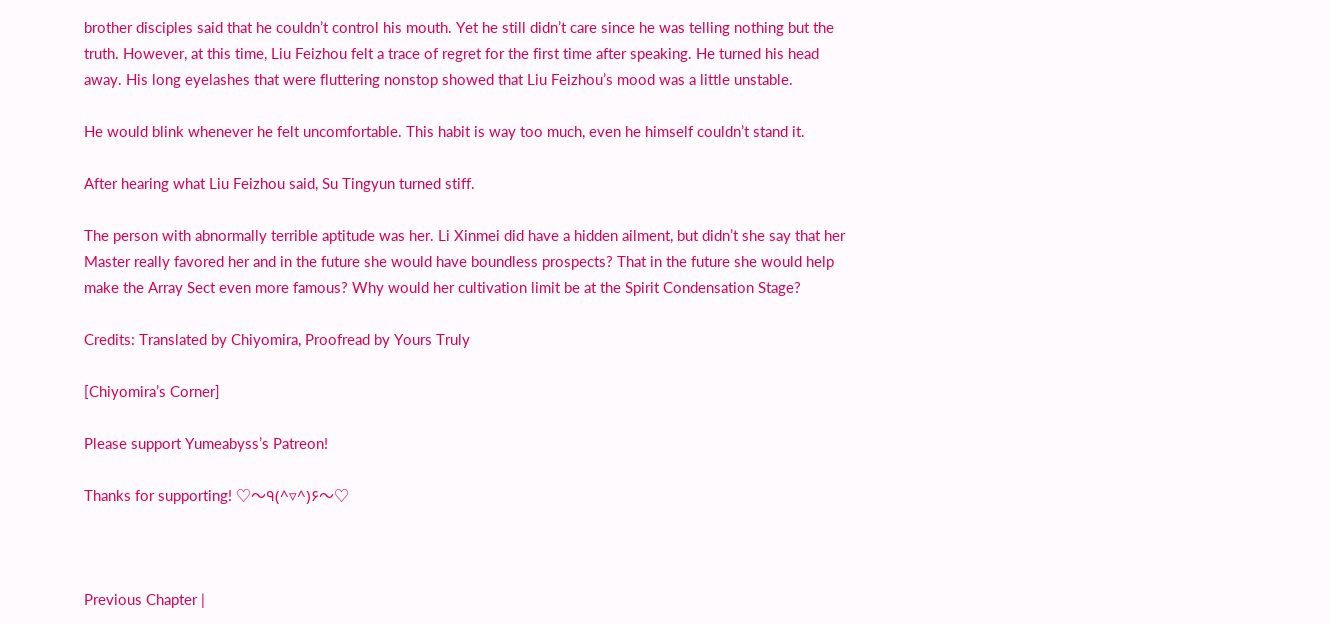brother disciples said that he couldn’t control his mouth. Yet he still didn’t care since he was telling nothing but the truth. However, at this time, Liu Feizhou felt a trace of regret for the first time after speaking. He turned his head away. His long eyelashes that were fluttering nonstop showed that Liu Feizhou’s mood was a little unstable.

He would blink whenever he felt uncomfortable. This habit is way too much, even he himself couldn’t stand it.

After hearing what Liu Feizhou said, Su Tingyun turned stiff.

The person with abnormally terrible aptitude was her. Li Xinmei did have a hidden ailment, but didn’t she say that her Master really favored her and in the future she would have boundless prospects? That in the future she would help make the Array Sect even more famous? Why would her cultivation limit be at the Spirit Condensation Stage?

Credits: Translated by Chiyomira, Proofread by Yours Truly

[Chiyomira’s Corner]

Please support Yumeabyss’s Patreon!

Thanks for supporting! ♡〜٩(^▿^)۶〜♡



Previous Chapter |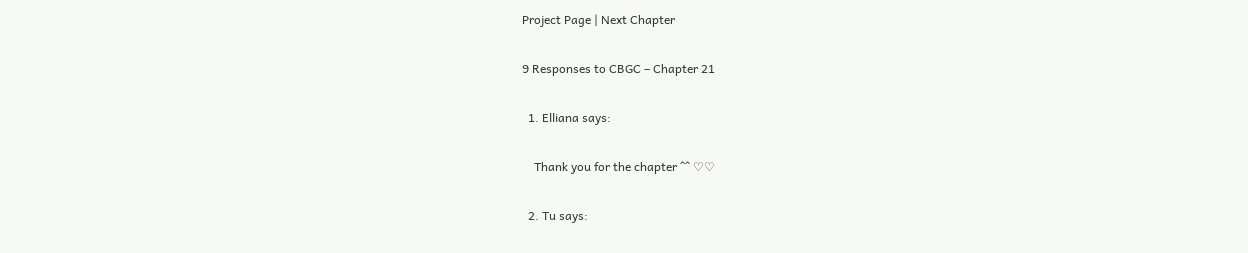Project Page | Next Chapter

9 Responses to CBGC – Chapter 21

  1. Elliana says:

    Thank you for the chapter ^^ ♡♡

  2. Tu says: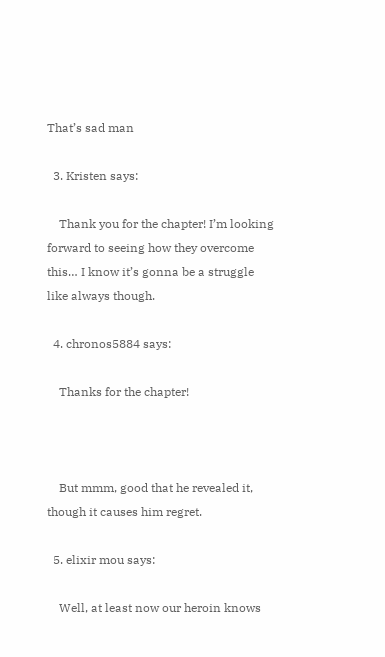That’s sad man

  3. Kristen says:

    Thank you for the chapter! I’m looking forward to seeing how they overcome this… I know it’s gonna be a struggle like always though.

  4. chronos5884 says:

    Thanks for the chapter!



    But mmm, good that he revealed it, though it causes him regret.

  5. elixir mou says:

    Well, at least now our heroin knows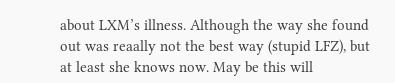about LXM’s illness. Although the way she found out was reaally not the best way (stupid LFZ), but at least she knows now. May be this will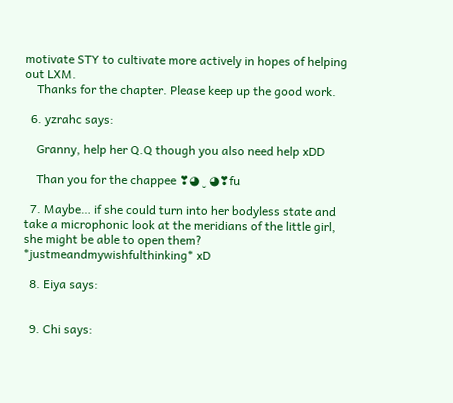motivate STY to cultivate more actively in hopes of helping out LXM.
    Thanks for the chapter. Please keep up the good work.

  6. yzrahc says:

    Granny, help her Q.Q though you also need help xDD

    Than you for the chappee ❣◕ ‿ ◕❣fu

  7. Maybe… if she could turn into her bodyless state and take a microphonic look at the meridians of the little girl, she might be able to open them? *justmeandmywishfulthinking* xD

  8. Eiya says:


  9. Chi says: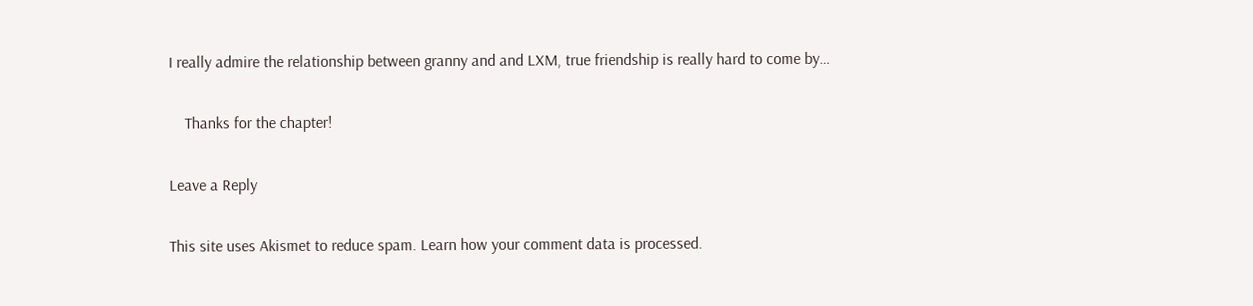I really admire the relationship between granny and and LXM, true friendship is really hard to come by…

    Thanks for the chapter!

Leave a Reply

This site uses Akismet to reduce spam. Learn how your comment data is processed.